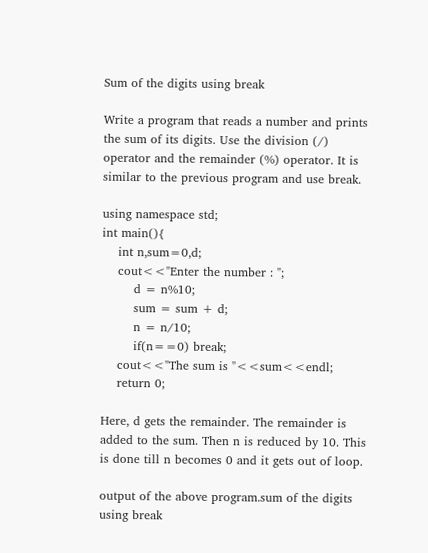Sum of the digits using break

Write a program that reads a number and prints the sum of its digits. Use the division (/) operator and the remainder (%) operator. It is similar to the previous program and use break.

using namespace std;
int main(){
    int n,sum=0,d;
    cout<<"Enter the number : ";
        d = n%10;
        sum = sum + d;
        n = n/10;
        if(n==0) break;
    cout<<"The sum is "<<sum<<endl;
    return 0;

Here, d gets the remainder. The remainder is added to the sum. Then n is reduced by 10. This is done till n becomes 0 and it gets out of loop.

output of the above program.sum of the digits using break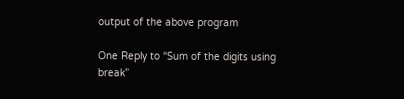output of the above program

One Reply to “Sum of the digits using break”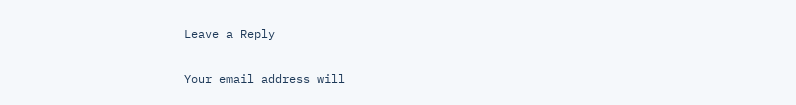Leave a Reply

Your email address will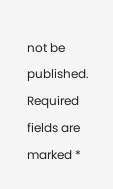not be published. Required fields are marked *